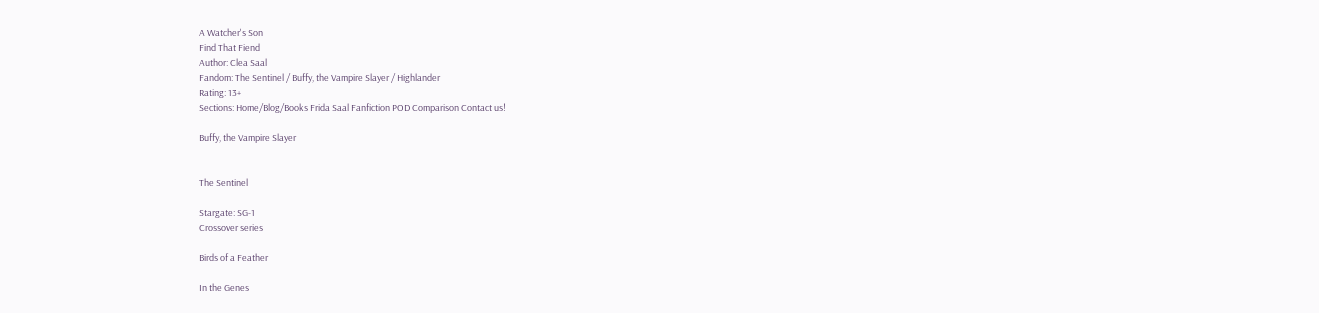A Watcher's Son
Find That Fiend
Author: Clea Saal
Fandom: The Sentinel / Buffy, the Vampire Slayer / Highlander
Rating: 13+
Sections: Home/Blog/Books Frida Saal Fanfiction POD Comparison Contact us!

Buffy, the Vampire Slayer


The Sentinel

Stargate: SG-1
Crossover series

Birds of a Feather

In the Genes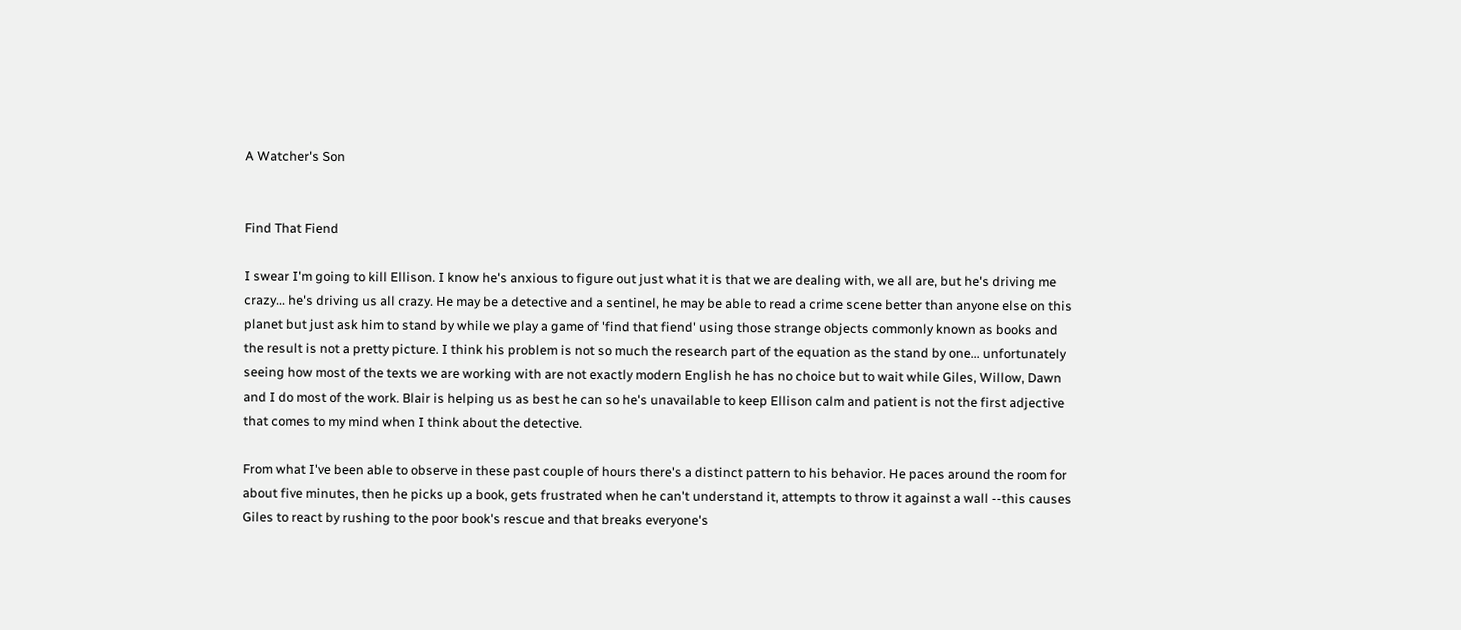A Watcher's Son


Find That Fiend

I swear I'm going to kill Ellison. I know he's anxious to figure out just what it is that we are dealing with, we all are, but he's driving me crazy... he's driving us all crazy. He may be a detective and a sentinel, he may be able to read a crime scene better than anyone else on this planet but just ask him to stand by while we play a game of 'find that fiend' using those strange objects commonly known as books and the result is not a pretty picture. I think his problem is not so much the research part of the equation as the stand by one... unfortunately seeing how most of the texts we are working with are not exactly modern English he has no choice but to wait while Giles, Willow, Dawn and I do most of the work. Blair is helping us as best he can so he's unavailable to keep Ellison calm and patient is not the first adjective that comes to my mind when I think about the detective.

From what I've been able to observe in these past couple of hours there's a distinct pattern to his behavior. He paces around the room for about five minutes, then he picks up a book, gets frustrated when he can't understand it, attempts to throw it against a wall --this causes Giles to react by rushing to the poor book's rescue and that breaks everyone's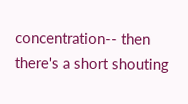concentration-- then there's a short shouting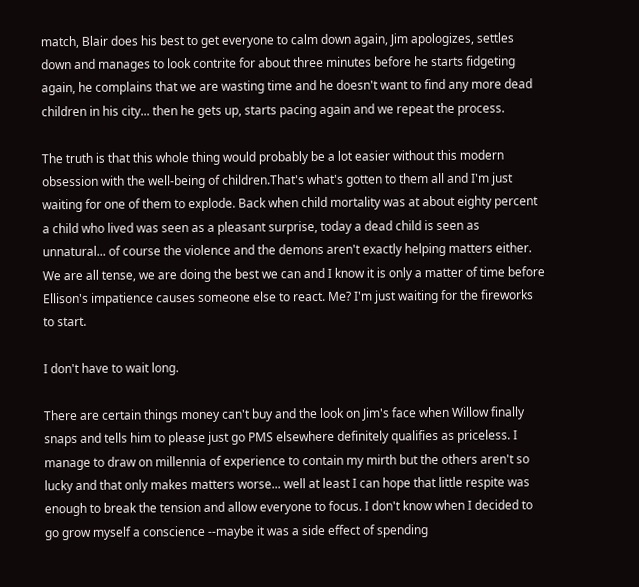match, Blair does his best to get everyone to calm down again, Jim apologizes, settles down and manages to look contrite for about three minutes before he starts fidgeting again, he complains that we are wasting time and he doesn't want to find any more dead children in his city... then he gets up, starts pacing again and we repeat the process.

The truth is that this whole thing would probably be a lot easier without this modern obsession with the well-being of children.That's what's gotten to them all and I'm just waiting for one of them to explode. Back when child mortality was at about eighty percent a child who lived was seen as a pleasant surprise, today a dead child is seen as unnatural... of course the violence and the demons aren't exactly helping matters either. We are all tense, we are doing the best we can and I know it is only a matter of time before Ellison's impatience causes someone else to react. Me? I'm just waiting for the fireworks to start.

I don't have to wait long.

There are certain things money can't buy and the look on Jim's face when Willow finally snaps and tells him to please just go PMS elsewhere definitely qualifies as priceless. I manage to draw on millennia of experience to contain my mirth but the others aren't so lucky and that only makes matters worse... well at least I can hope that little respite was enough to break the tension and allow everyone to focus. I don't know when I decided to go grow myself a conscience --maybe it was a side effect of spending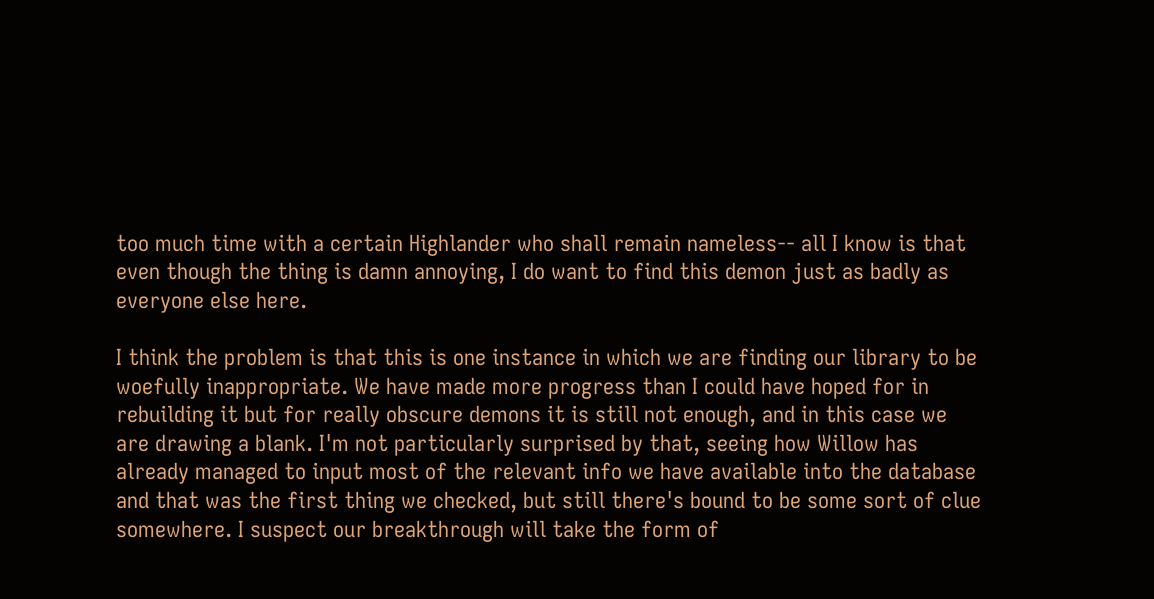too much time with a certain Highlander who shall remain nameless-- all I know is that even though the thing is damn annoying, I do want to find this demon just as badly as everyone else here.

I think the problem is that this is one instance in which we are finding our library to be woefully inappropriate. We have made more progress than I could have hoped for in rebuilding it but for really obscure demons it is still not enough, and in this case we are drawing a blank. I'm not particularly surprised by that, seeing how Willow has already managed to input most of the relevant info we have available into the database and that was the first thing we checked, but still there's bound to be some sort of clue somewhere. I suspect our breakthrough will take the form of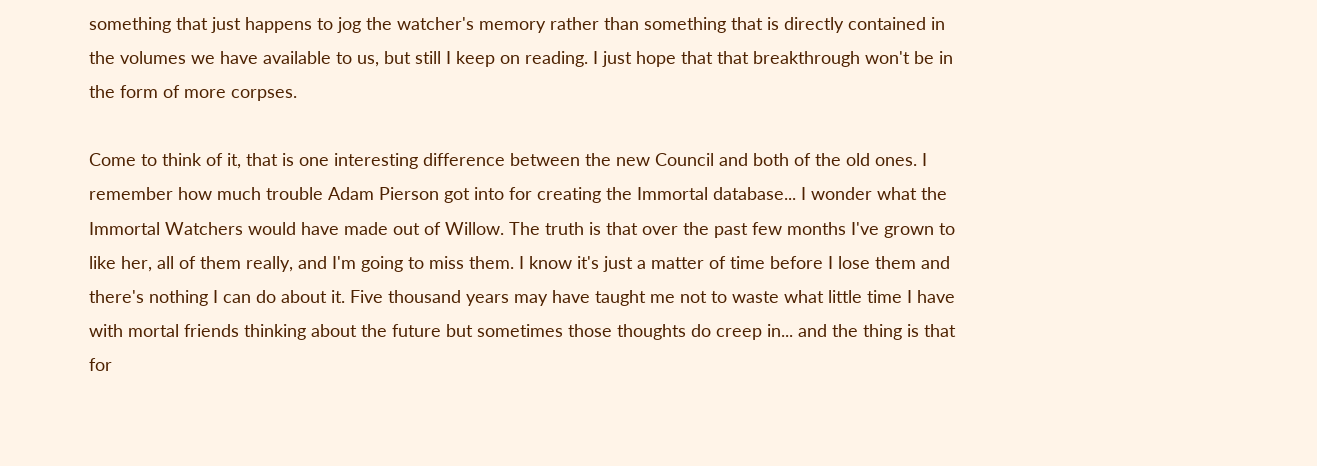something that just happens to jog the watcher's memory rather than something that is directly contained in the volumes we have available to us, but still I keep on reading. I just hope that that breakthrough won't be in the form of more corpses.

Come to think of it, that is one interesting difference between the new Council and both of the old ones. I remember how much trouble Adam Pierson got into for creating the Immortal database... I wonder what the Immortal Watchers would have made out of Willow. The truth is that over the past few months I've grown to like her, all of them really, and I'm going to miss them. I know it's just a matter of time before I lose them and there's nothing I can do about it. Five thousand years may have taught me not to waste what little time I have with mortal friends thinking about the future but sometimes those thoughts do creep in... and the thing is that for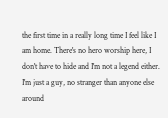the first time in a really long time I feel like I am home. There's no hero worship here, I don't have to hide and I'm not a legend either. I'm just a guy, no stranger than anyone else around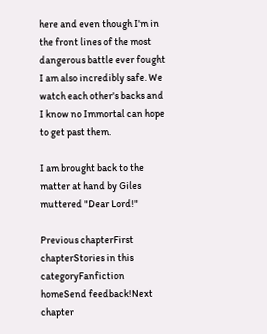here and even though I'm in the front lines of the most dangerous battle ever fought I am also incredibly safe. We watch each other's backs and I know no Immortal can hope to get past them.

I am brought back to the matter at hand by Giles muttered "Dear Lord!"

Previous chapterFirst chapterStories in this categoryFanfiction homeSend feedback!Next chapter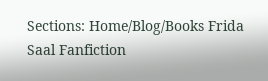Sections: Home/Blog/Books Frida Saal Fanfiction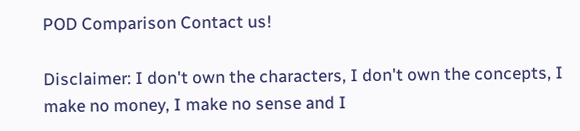POD Comparison Contact us!

Disclaimer: I don't own the characters, I don't own the concepts, I make no money, I make no sense and I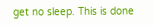get no sleep. This is done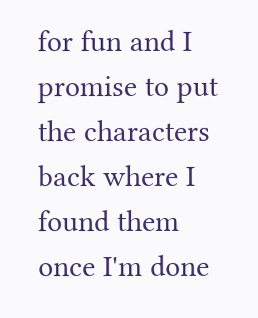for fun and I promise to put the characters back where I found them once I'm done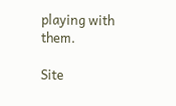playing with them.

Site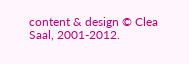content & design © Clea Saal, 2001-2012.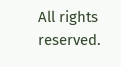All rights reserved.